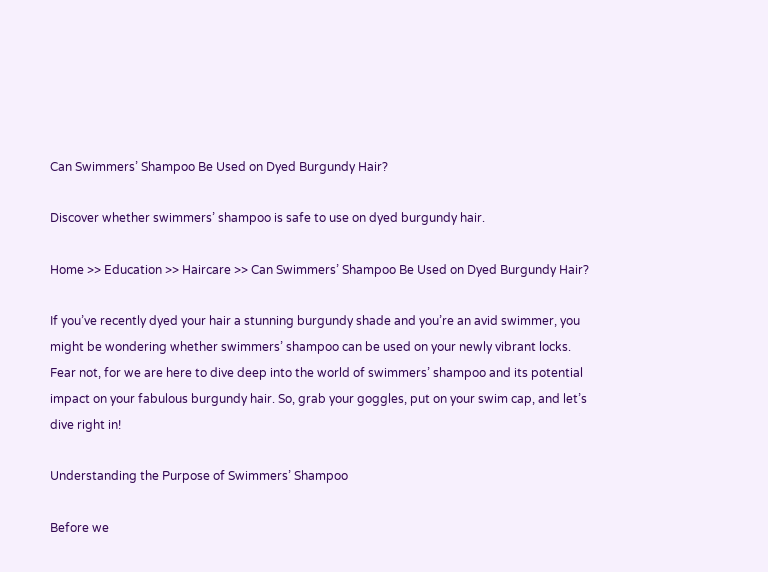Can Swimmers’ Shampoo Be Used on Dyed Burgundy Hair?

Discover whether swimmers’ shampoo is safe to use on dyed burgundy hair.

Home >> Education >> Haircare >> Can Swimmers’ Shampoo Be Used on Dyed Burgundy Hair?

If you’ve recently dyed your hair a stunning burgundy shade and you’re an avid swimmer, you might be wondering whether swimmers’ shampoo can be used on your newly vibrant locks. Fear not, for we are here to dive deep into the world of swimmers’ shampoo and its potential impact on your fabulous burgundy hair. So, grab your goggles, put on your swim cap, and let’s dive right in!

Understanding the Purpose of Swimmers’ Shampoo

Before we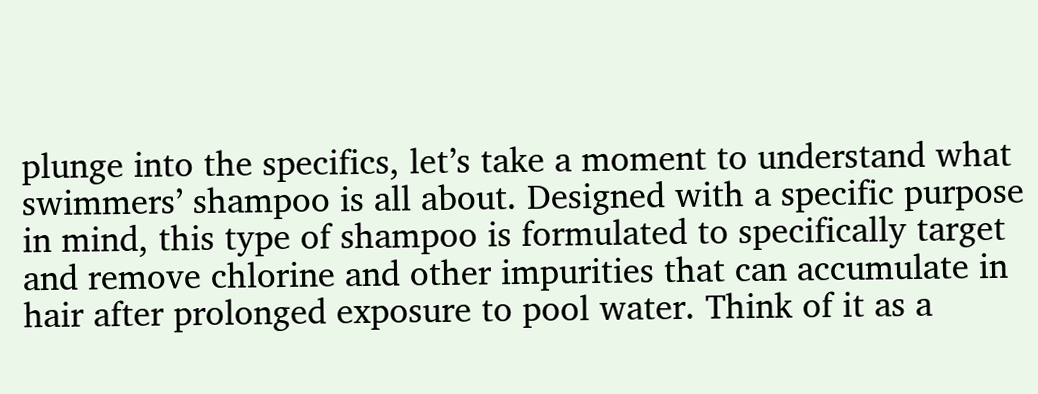plunge into the specifics, let’s take a moment to understand what swimmers’ shampoo is all about. Designed with a specific purpose in mind, this type of shampoo is formulated to specifically target and remove chlorine and other impurities that can accumulate in hair after prolonged exposure to pool water. Think of it as a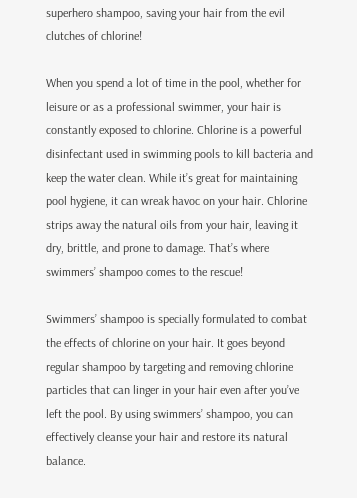superhero shampoo, saving your hair from the evil clutches of chlorine!

When you spend a lot of time in the pool, whether for leisure or as a professional swimmer, your hair is constantly exposed to chlorine. Chlorine is a powerful disinfectant used in swimming pools to kill bacteria and keep the water clean. While it’s great for maintaining pool hygiene, it can wreak havoc on your hair. Chlorine strips away the natural oils from your hair, leaving it dry, brittle, and prone to damage. That’s where swimmers’ shampoo comes to the rescue!

Swimmers’ shampoo is specially formulated to combat the effects of chlorine on your hair. It goes beyond regular shampoo by targeting and removing chlorine particles that can linger in your hair even after you’ve left the pool. By using swimmers’ shampoo, you can effectively cleanse your hair and restore its natural balance.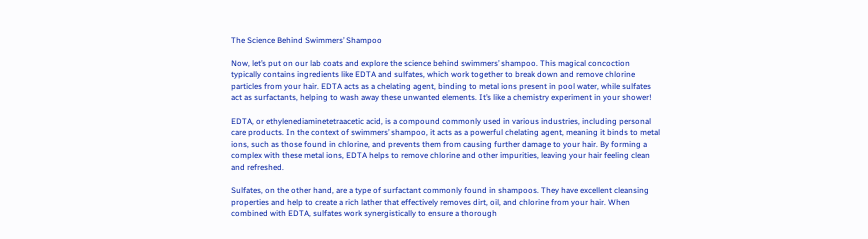The Science Behind Swimmers’ Shampoo

Now, let’s put on our lab coats and explore the science behind swimmers’ shampoo. This magical concoction typically contains ingredients like EDTA and sulfates, which work together to break down and remove chlorine particles from your hair. EDTA acts as a chelating agent, binding to metal ions present in pool water, while sulfates act as surfactants, helping to wash away these unwanted elements. It’s like a chemistry experiment in your shower!

EDTA, or ethylenediaminetetraacetic acid, is a compound commonly used in various industries, including personal care products. In the context of swimmers’ shampoo, it acts as a powerful chelating agent, meaning it binds to metal ions, such as those found in chlorine, and prevents them from causing further damage to your hair. By forming a complex with these metal ions, EDTA helps to remove chlorine and other impurities, leaving your hair feeling clean and refreshed.

Sulfates, on the other hand, are a type of surfactant commonly found in shampoos. They have excellent cleansing properties and help to create a rich lather that effectively removes dirt, oil, and chlorine from your hair. When combined with EDTA, sulfates work synergistically to ensure a thorough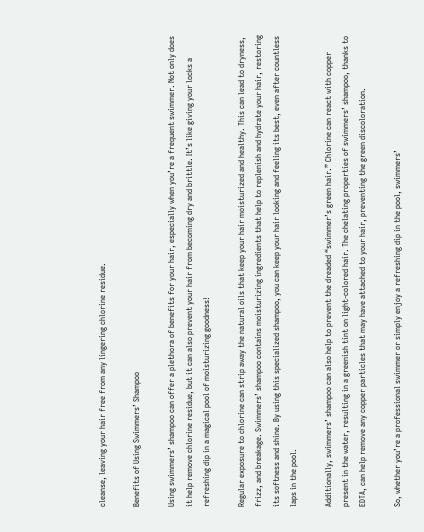cleanse, leaving your hair free from any lingering chlorine residue.

Benefits of Using Swimmers’ Shampoo

Using swimmers’ shampoo can offer a plethora of benefits for your hair, especially when you’re a frequent swimmer. Not only does it help remove chlorine residue, but it can also prevent your hair from becoming dry and brittle. It’s like giving your locks a refreshing dip in a magical pool of moisturizing goodness!

Regular exposure to chlorine can strip away the natural oils that keep your hair moisturized and healthy. This can lead to dryness, frizz, and breakage. Swimmers’ shampoo contains moisturizing ingredients that help to replenish and hydrate your hair, restoring its softness and shine. By using this specialized shampoo, you can keep your hair looking and feeling its best, even after countless laps in the pool.

Additionally, swimmers’ shampoo can also help to prevent the dreaded “swimmer’s green hair.” Chlorine can react with copper present in the water, resulting in a greenish tint on light-colored hair. The chelating properties of swimmers’ shampoo, thanks to EDTA, can help remove any copper particles that may have attached to your hair, preventing the green discoloration.

So, whether you’re a professional swimmer or simply enjoy a refreshing dip in the pool, swimmers’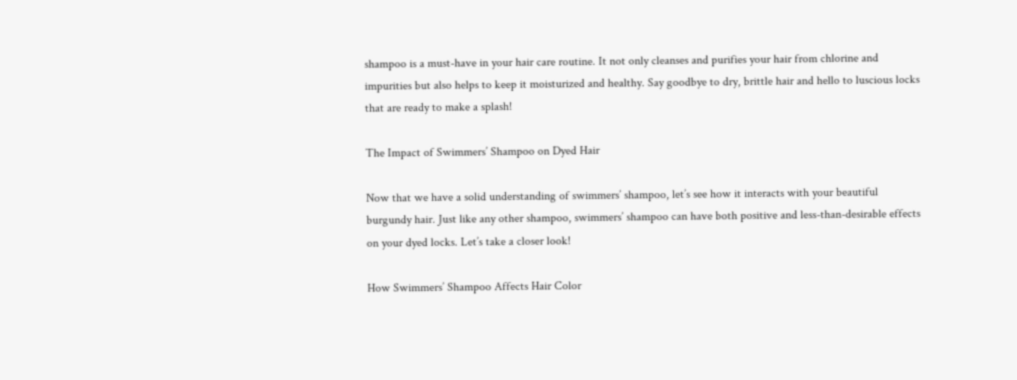shampoo is a must-have in your hair care routine. It not only cleanses and purifies your hair from chlorine and impurities but also helps to keep it moisturized and healthy. Say goodbye to dry, brittle hair and hello to luscious locks that are ready to make a splash!

The Impact of Swimmers’ Shampoo on Dyed Hair

Now that we have a solid understanding of swimmers’ shampoo, let’s see how it interacts with your beautiful burgundy hair. Just like any other shampoo, swimmers’ shampoo can have both positive and less-than-desirable effects on your dyed locks. Let’s take a closer look!

How Swimmers’ Shampoo Affects Hair Color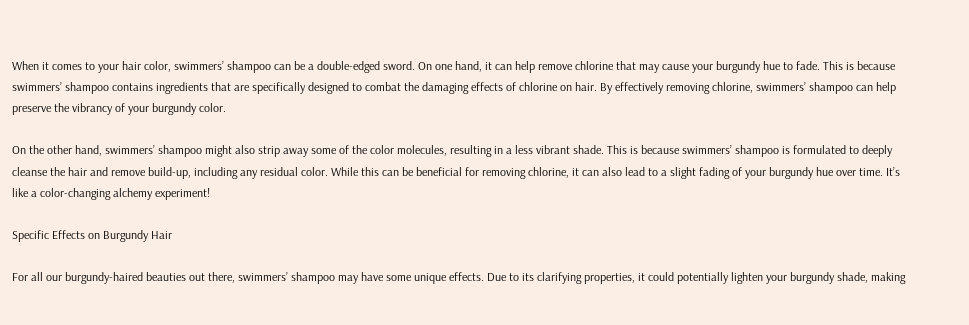When it comes to your hair color, swimmers’ shampoo can be a double-edged sword. On one hand, it can help remove chlorine that may cause your burgundy hue to fade. This is because swimmers’ shampoo contains ingredients that are specifically designed to combat the damaging effects of chlorine on hair. By effectively removing chlorine, swimmers’ shampoo can help preserve the vibrancy of your burgundy color.

On the other hand, swimmers’ shampoo might also strip away some of the color molecules, resulting in a less vibrant shade. This is because swimmers’ shampoo is formulated to deeply cleanse the hair and remove build-up, including any residual color. While this can be beneficial for removing chlorine, it can also lead to a slight fading of your burgundy hue over time. It’s like a color-changing alchemy experiment!

Specific Effects on Burgundy Hair

For all our burgundy-haired beauties out there, swimmers’ shampoo may have some unique effects. Due to its clarifying properties, it could potentially lighten your burgundy shade, making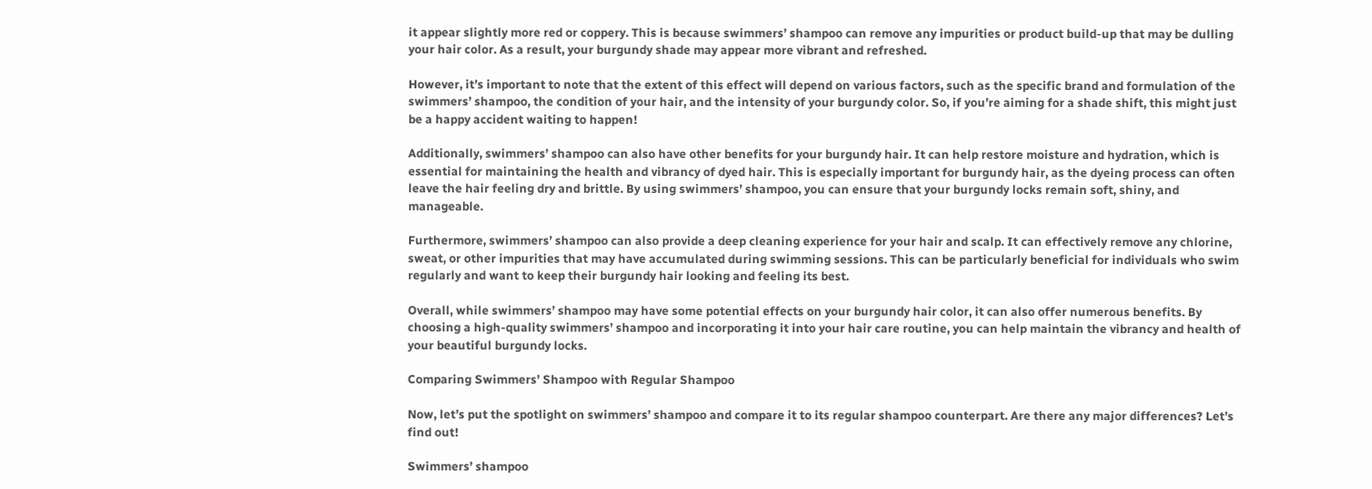it appear slightly more red or coppery. This is because swimmers’ shampoo can remove any impurities or product build-up that may be dulling your hair color. As a result, your burgundy shade may appear more vibrant and refreshed.

However, it’s important to note that the extent of this effect will depend on various factors, such as the specific brand and formulation of the swimmers’ shampoo, the condition of your hair, and the intensity of your burgundy color. So, if you’re aiming for a shade shift, this might just be a happy accident waiting to happen!

Additionally, swimmers’ shampoo can also have other benefits for your burgundy hair. It can help restore moisture and hydration, which is essential for maintaining the health and vibrancy of dyed hair. This is especially important for burgundy hair, as the dyeing process can often leave the hair feeling dry and brittle. By using swimmers’ shampoo, you can ensure that your burgundy locks remain soft, shiny, and manageable.

Furthermore, swimmers’ shampoo can also provide a deep cleaning experience for your hair and scalp. It can effectively remove any chlorine, sweat, or other impurities that may have accumulated during swimming sessions. This can be particularly beneficial for individuals who swim regularly and want to keep their burgundy hair looking and feeling its best.

Overall, while swimmers’ shampoo may have some potential effects on your burgundy hair color, it can also offer numerous benefits. By choosing a high-quality swimmers’ shampoo and incorporating it into your hair care routine, you can help maintain the vibrancy and health of your beautiful burgundy locks.

Comparing Swimmers’ Shampoo with Regular Shampoo

Now, let’s put the spotlight on swimmers’ shampoo and compare it to its regular shampoo counterpart. Are there any major differences? Let’s find out!

Swimmers’ shampoo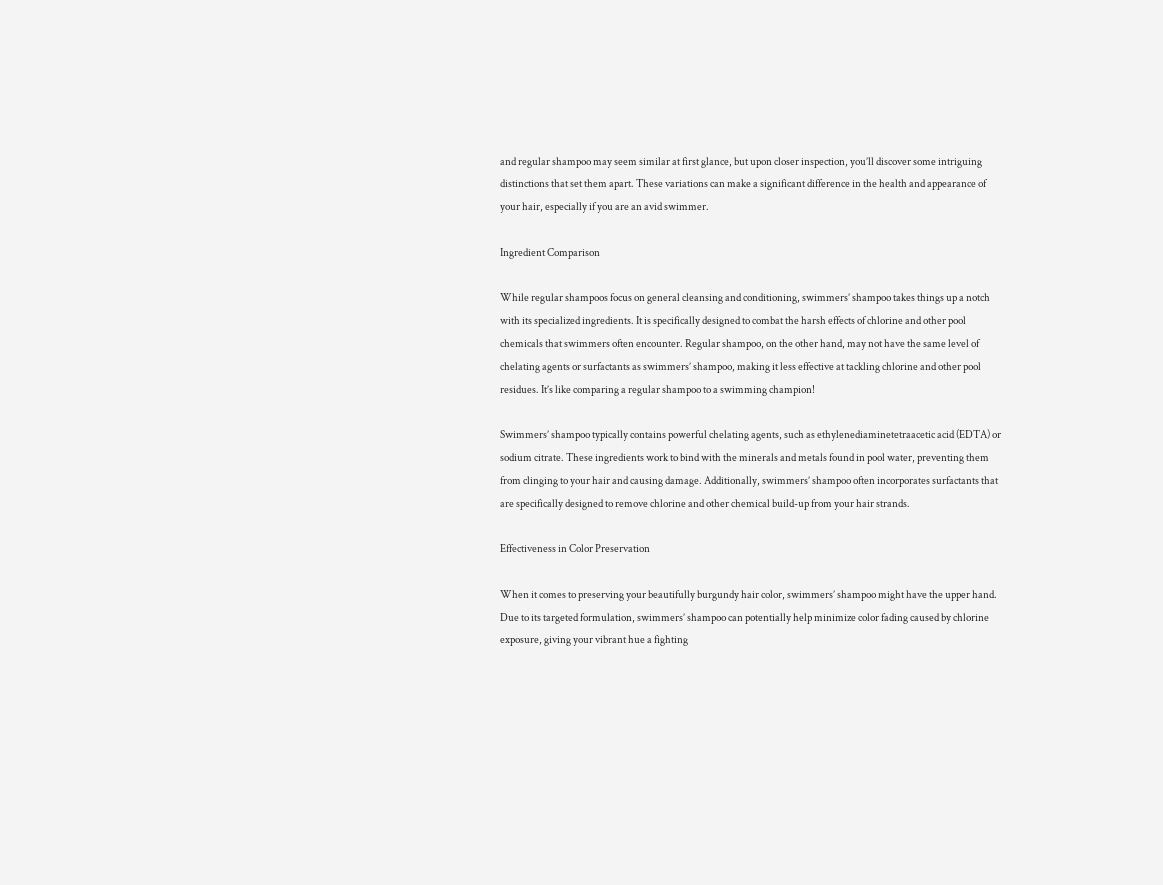and regular shampoo may seem similar at first glance, but upon closer inspection, you’ll discover some intriguing distinctions that set them apart. These variations can make a significant difference in the health and appearance of your hair, especially if you are an avid swimmer.

Ingredient Comparison

While regular shampoos focus on general cleansing and conditioning, swimmers’ shampoo takes things up a notch with its specialized ingredients. It is specifically designed to combat the harsh effects of chlorine and other pool chemicals that swimmers often encounter. Regular shampoo, on the other hand, may not have the same level of chelating agents or surfactants as swimmers’ shampoo, making it less effective at tackling chlorine and other pool residues. It’s like comparing a regular shampoo to a swimming champion!

Swimmers’ shampoo typically contains powerful chelating agents, such as ethylenediaminetetraacetic acid (EDTA) or sodium citrate. These ingredients work to bind with the minerals and metals found in pool water, preventing them from clinging to your hair and causing damage. Additionally, swimmers’ shampoo often incorporates surfactants that are specifically designed to remove chlorine and other chemical build-up from your hair strands.

Effectiveness in Color Preservation

When it comes to preserving your beautifully burgundy hair color, swimmers’ shampoo might have the upper hand. Due to its targeted formulation, swimmers’ shampoo can potentially help minimize color fading caused by chlorine exposure, giving your vibrant hue a fighting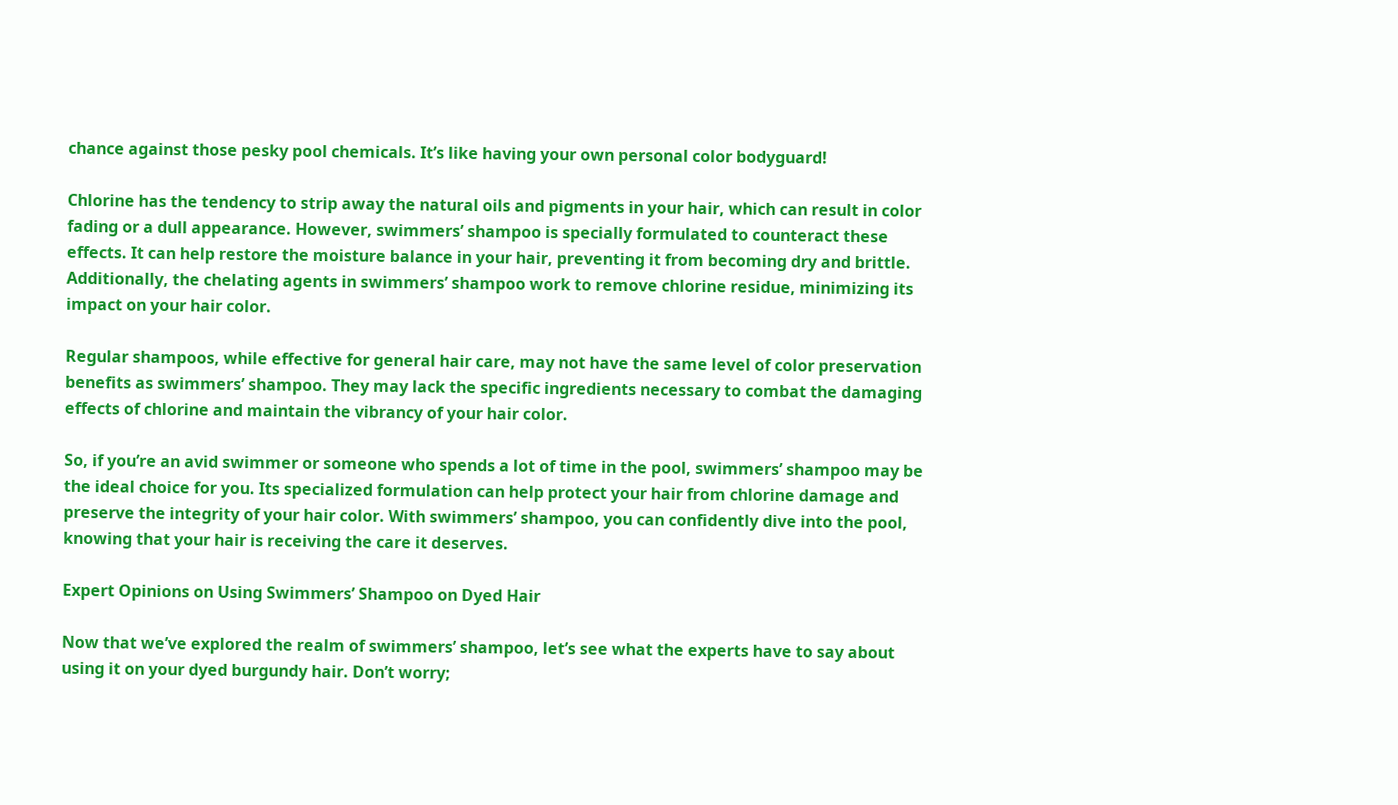chance against those pesky pool chemicals. It’s like having your own personal color bodyguard!

Chlorine has the tendency to strip away the natural oils and pigments in your hair, which can result in color fading or a dull appearance. However, swimmers’ shampoo is specially formulated to counteract these effects. It can help restore the moisture balance in your hair, preventing it from becoming dry and brittle. Additionally, the chelating agents in swimmers’ shampoo work to remove chlorine residue, minimizing its impact on your hair color.

Regular shampoos, while effective for general hair care, may not have the same level of color preservation benefits as swimmers’ shampoo. They may lack the specific ingredients necessary to combat the damaging effects of chlorine and maintain the vibrancy of your hair color.

So, if you’re an avid swimmer or someone who spends a lot of time in the pool, swimmers’ shampoo may be the ideal choice for you. Its specialized formulation can help protect your hair from chlorine damage and preserve the integrity of your hair color. With swimmers’ shampoo, you can confidently dive into the pool, knowing that your hair is receiving the care it deserves.

Expert Opinions on Using Swimmers’ Shampoo on Dyed Hair

Now that we’ve explored the realm of swimmers’ shampoo, let’s see what the experts have to say about using it on your dyed burgundy hair. Don’t worry;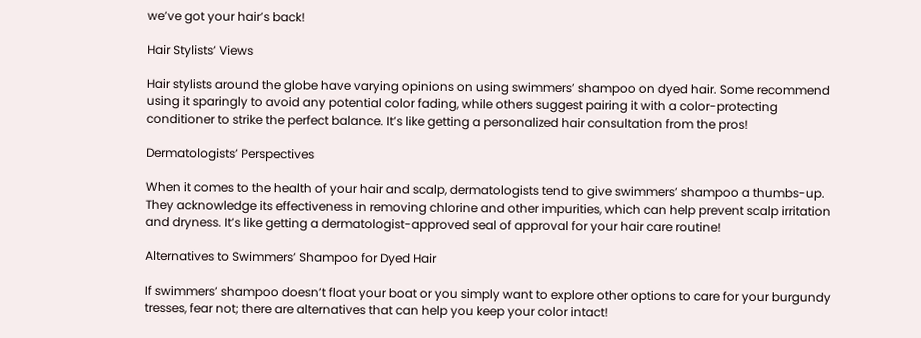we’ve got your hair’s back!

Hair Stylists’ Views

Hair stylists around the globe have varying opinions on using swimmers’ shampoo on dyed hair. Some recommend using it sparingly to avoid any potential color fading, while others suggest pairing it with a color-protecting conditioner to strike the perfect balance. It’s like getting a personalized hair consultation from the pros!

Dermatologists’ Perspectives

When it comes to the health of your hair and scalp, dermatologists tend to give swimmers’ shampoo a thumbs-up. They acknowledge its effectiveness in removing chlorine and other impurities, which can help prevent scalp irritation and dryness. It’s like getting a dermatologist-approved seal of approval for your hair care routine!

Alternatives to Swimmers’ Shampoo for Dyed Hair

If swimmers’ shampoo doesn’t float your boat or you simply want to explore other options to care for your burgundy tresses, fear not; there are alternatives that can help you keep your color intact!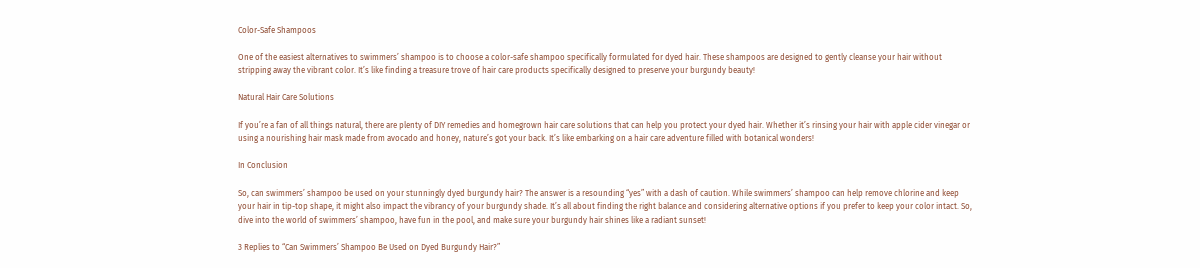Color-Safe Shampoos

One of the easiest alternatives to swimmers’ shampoo is to choose a color-safe shampoo specifically formulated for dyed hair. These shampoos are designed to gently cleanse your hair without stripping away the vibrant color. It’s like finding a treasure trove of hair care products specifically designed to preserve your burgundy beauty!

Natural Hair Care Solutions

If you’re a fan of all things natural, there are plenty of DIY remedies and homegrown hair care solutions that can help you protect your dyed hair. Whether it’s rinsing your hair with apple cider vinegar or using a nourishing hair mask made from avocado and honey, nature’s got your back. It’s like embarking on a hair care adventure filled with botanical wonders!

In Conclusion

So, can swimmers’ shampoo be used on your stunningly dyed burgundy hair? The answer is a resounding “yes” with a dash of caution. While swimmers’ shampoo can help remove chlorine and keep your hair in tip-top shape, it might also impact the vibrancy of your burgundy shade. It’s all about finding the right balance and considering alternative options if you prefer to keep your color intact. So, dive into the world of swimmers’ shampoo, have fun in the pool, and make sure your burgundy hair shines like a radiant sunset!

3 Replies to “Can Swimmers’ Shampoo Be Used on Dyed Burgundy Hair?”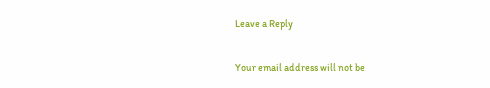Leave a Reply

Your email address will not be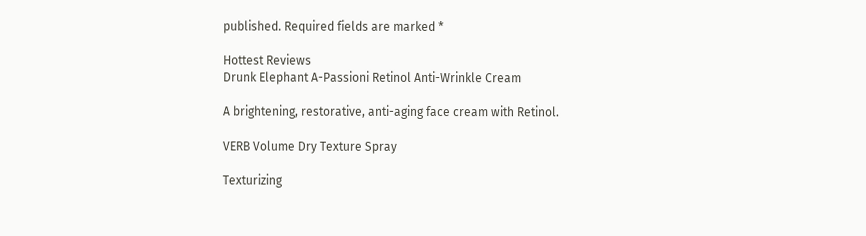published. Required fields are marked *

Hottest Reviews
Drunk Elephant A-Passioni Retinol Anti-Wrinkle Cream

A brightening, restorative, anti-aging face cream with Retinol.

VERB Volume Dry Texture Spray

Texturizing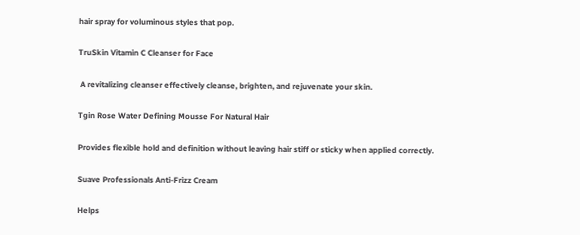hair spray for voluminous styles that pop.

TruSkin Vitamin C Cleanser for Face

 A revitalizing cleanser effectively cleanse, brighten, and rejuvenate your skin.

Tgin Rose Water Defining Mousse For Natural Hair

Provides flexible hold and definition without leaving hair stiff or sticky when applied correctly.

Suave Professionals Anti-Frizz Cream

Helps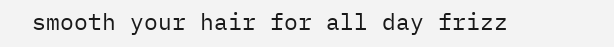smooth your hair for all day frizz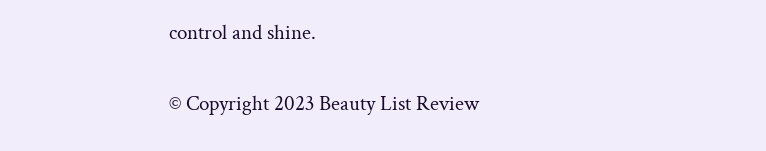control and shine.

© Copyright 2023 Beauty List Review